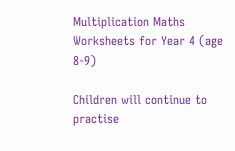Multiplication Maths Worksheets for Year 4 (age 8-9)

Children will continue to practise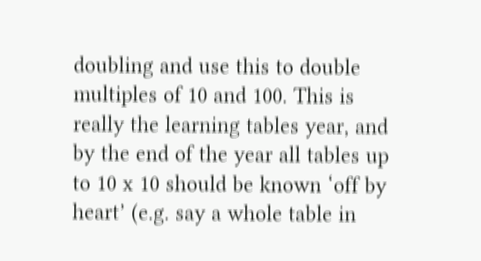doubling and use this to double multiples of 10 and 100. This is really the learning tables year, and by the end of the year all tables up to 10 x 10 should be known ‘off by heart’ (e.g. say a whole table in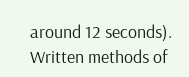around 12 seconds). Written methods of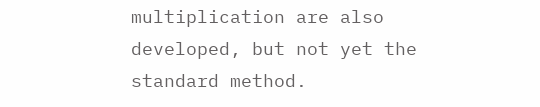multiplication are also developed, but not yet the standard method.